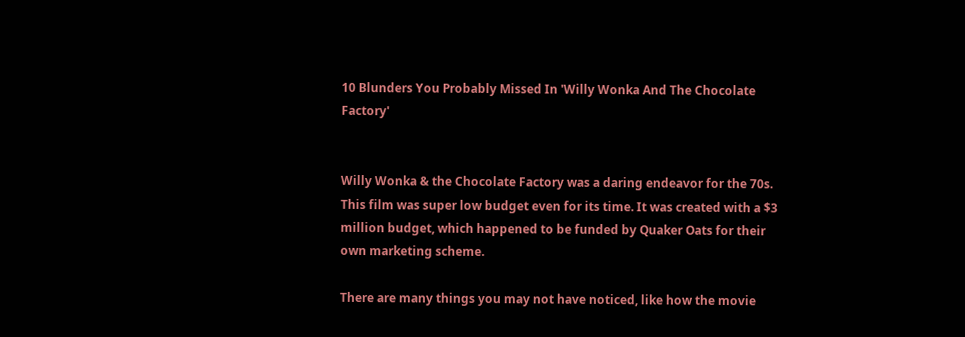10 Blunders You Probably Missed In 'Willy Wonka And The Chocolate Factory'


Willy Wonka & the Chocolate Factory was a daring endeavor for the 70s. This film was super low budget even for its time. It was created with a $3 million budget, which happened to be funded by Quaker Oats for their own marketing scheme.

There are many things you may not have noticed, like how the movie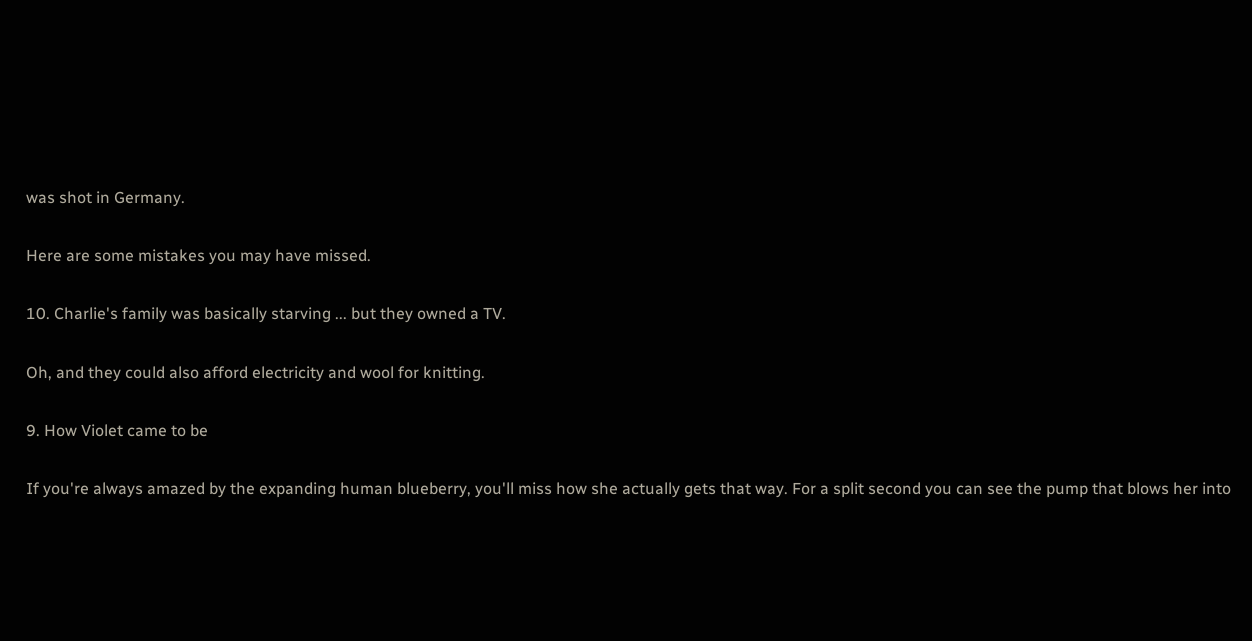was shot in Germany.

Here are some mistakes you may have missed.

10. Charlie's family was basically starving ... but they owned a TV.

Oh, and they could also afford electricity and wool for knitting.

9. How Violet came to be

If you're always amazed by the expanding human blueberry, you'll miss how she actually gets that way. For a split second you can see the pump that blows her into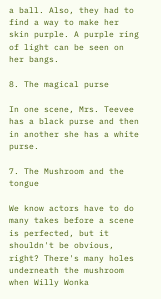a ball. Also, they had to find a way to make her skin purple. A purple ring of light can be seen on her bangs.

8. The magical purse

In one scene, Mrs. Teevee has a black purse and then in another she has a white purse.

7. The Mushroom and the tongue

We know actors have to do many takes before a scene is perfected, but it shouldn't be obvious, right? There's many holes underneath the mushroom when Willy Wonka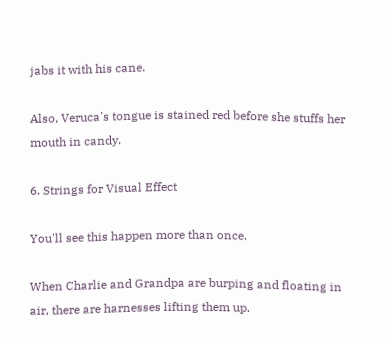jabs it with his cane.

Also, Veruca's tongue is stained red before she stuffs her mouth in candy.

6. Strings for Visual Effect

You'll see this happen more than once.

When Charlie and Grandpa are burping and floating in air, there are harnesses lifting them up.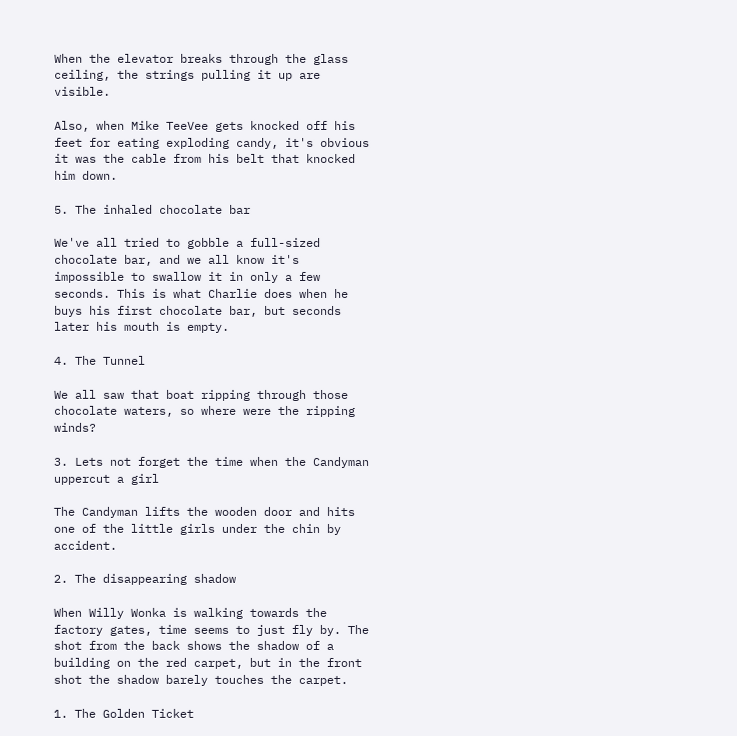When the elevator breaks through the glass ceiling, the strings pulling it up are visible.

Also, when Mike TeeVee gets knocked off his feet for eating exploding candy, it's obvious it was the cable from his belt that knocked him down.

5. The inhaled chocolate bar

We've all tried to gobble a full-sized chocolate bar, and we all know it's impossible to swallow it in only a few seconds. This is what Charlie does when he buys his first chocolate bar, but seconds later his mouth is empty.

4. The Tunnel

We all saw that boat ripping through those chocolate waters, so where were the ripping winds?

3. Lets not forget the time when the Candyman uppercut a girl

The Candyman lifts the wooden door and hits one of the little girls under the chin by accident.

2. The disappearing shadow

When Willy Wonka is walking towards the factory gates, time seems to just fly by. The shot from the back shows the shadow of a building on the red carpet, but in the front shot the shadow barely touches the carpet.

1. The Golden Ticket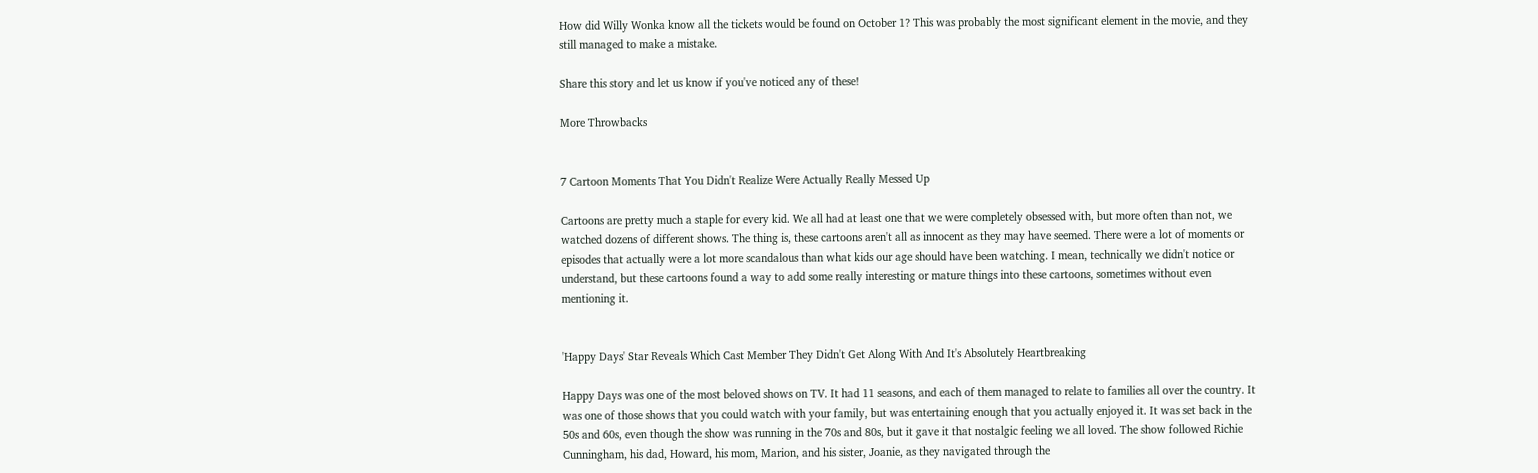How did Willy Wonka know all the tickets would be found on October 1? This was probably the most significant element in the movie, and they still managed to make a mistake.

Share this story and let us know if you've noticed any of these!

More Throwbacks


7 Cartoon Moments That You Didn't Realize Were Actually Really Messed Up

Cartoons are pretty much a staple for every kid. We all had at least one that we were completely obsessed with, but more often than not, we watched dozens of different shows. The thing is, these cartoons aren't all as innocent as they may have seemed. There were a lot of moments or episodes that actually were a lot more scandalous than what kids our age should have been watching. I mean, technically we didn't notice or understand, but these cartoons found a way to add some really interesting or mature things into these cartoons, sometimes without even mentioning it.


'Happy Days' Star Reveals Which Cast Member They Didn't Get Along With And It's Absolutely Heartbreaking

Happy Days was one of the most beloved shows on TV. It had 11 seasons, and each of them managed to relate to families all over the country. It was one of those shows that you could watch with your family, but was entertaining enough that you actually enjoyed it. It was set back in the 50s and 60s, even though the show was running in the 70s and 80s, but it gave it that nostalgic feeling we all loved. The show followed Richie Cunningham, his dad, Howard, his mom, Marion, and his sister, Joanie, as they navigated through the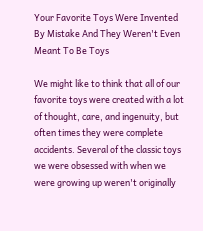Your Favorite Toys Were Invented By Mistake And They Weren't Even Meant To Be Toys

We might like to think that all of our favorite toys were created with a lot of thought, care, and ingenuity, but often times they were complete accidents. Several of the classic toys we were obsessed with when we were growing up weren't originally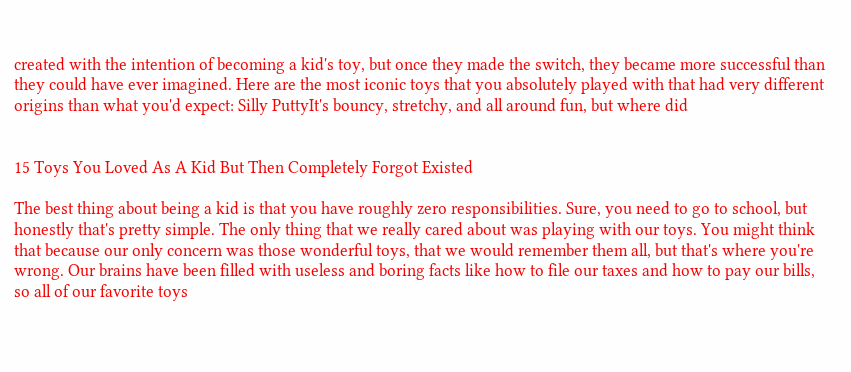created with the intention of becoming a kid's toy, but once they made the switch, they became more successful than they could have ever imagined. Here are the most iconic toys that you absolutely played with that had very different origins than what you'd expect: Silly PuttyIt's bouncy, stretchy, and all around fun, but where did


15 Toys You Loved As A Kid But Then Completely Forgot Existed

The best thing about being a kid is that you have roughly zero responsibilities. Sure, you need to go to school, but honestly that's pretty simple. The only thing that we really cared about was playing with our toys. You might think that because our only concern was those wonderful toys, that we would remember them all, but that's where you're wrong. Our brains have been filled with useless and boring facts like how to file our taxes and how to pay our bills, so all of our favorite toys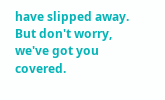have slipped away. But don't worry, we've got you covered.